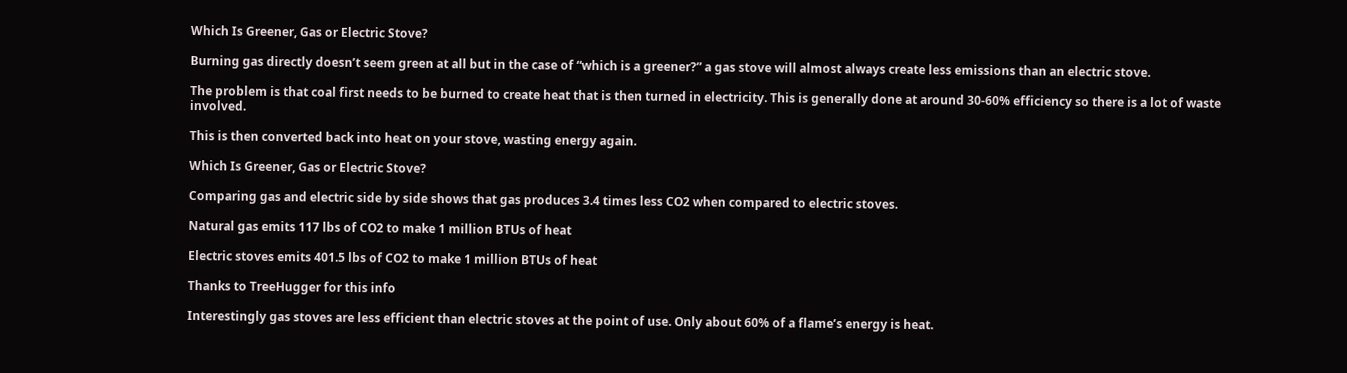Which Is Greener, Gas or Electric Stove?

Burning gas directly doesn’t seem green at all but in the case of “which is a greener?” a gas stove will almost always create less emissions than an electric stove.

The problem is that coal first needs to be burned to create heat that is then turned in electricity. This is generally done at around 30-60% efficiency so there is a lot of waste involved.

This is then converted back into heat on your stove, wasting energy again.

Which Is Greener, Gas or Electric Stove?

Comparing gas and electric side by side shows that gas produces 3.4 times less CO2 when compared to electric stoves.

Natural gas emits 117 lbs of CO2 to make 1 million BTUs of heat

Electric stoves emits 401.5 lbs of CO2 to make 1 million BTUs of heat

Thanks to TreeHugger for this info

Interestingly gas stoves are less efficient than electric stoves at the point of use. Only about 60% of a flame’s energy is heat.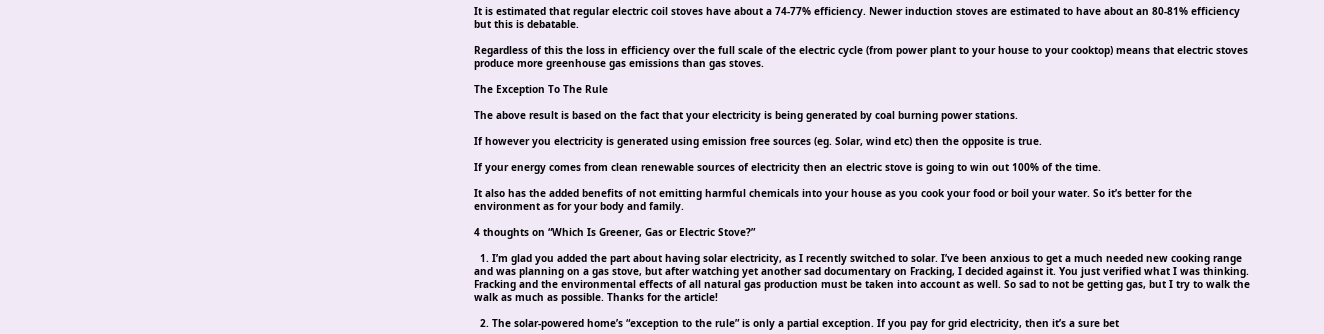It is estimated that regular electric coil stoves have about a 74-77% efficiency. Newer induction stoves are estimated to have about an 80-81% efficiency but this is debatable.

Regardless of this the loss in efficiency over the full scale of the electric cycle (from power plant to your house to your cooktop) means that electric stoves produce more greenhouse gas emissions than gas stoves.

The Exception To The Rule

The above result is based on the fact that your electricity is being generated by coal burning power stations.

If however you electricity is generated using emission free sources (eg. Solar, wind etc) then the opposite is true.

If your energy comes from clean renewable sources of electricity then an electric stove is going to win out 100% of the time.

It also has the added benefits of not emitting harmful chemicals into your house as you cook your food or boil your water. So it’s better for the environment as for your body and family.

4 thoughts on “Which Is Greener, Gas or Electric Stove?”

  1. I’m glad you added the part about having solar electricity, as I recently switched to solar. I’ve been anxious to get a much needed new cooking range and was planning on a gas stove, but after watching yet another sad documentary on Fracking, I decided against it. You just verified what I was thinking. Fracking and the environmental effects of all natural gas production must be taken into account as well. So sad to not be getting gas, but I try to walk the walk as much as possible. Thanks for the article!

  2. The solar-powered home’s “exception to the rule” is only a partial exception. If you pay for grid electricity, then it’s a sure bet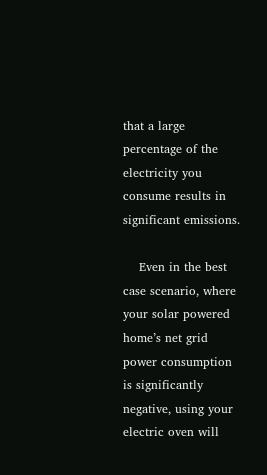that a large percentage of the electricity you consume results in significant emissions.

    Even in the best case scenario, where your solar powered home’s net grid power consumption is significantly negative, using your electric oven will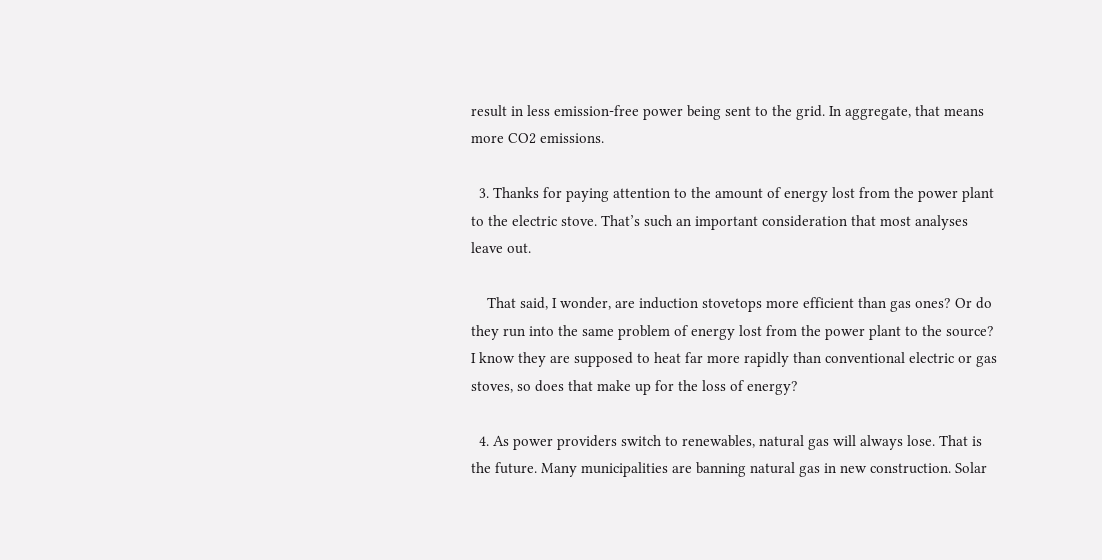result in less emission-free power being sent to the grid. In aggregate, that means more CO2 emissions.

  3. Thanks for paying attention to the amount of energy lost from the power plant to the electric stove. That’s such an important consideration that most analyses leave out.

    That said, I wonder, are induction stovetops more efficient than gas ones? Or do they run into the same problem of energy lost from the power plant to the source? I know they are supposed to heat far more rapidly than conventional electric or gas stoves, so does that make up for the loss of energy?

  4. As power providers switch to renewables, natural gas will always lose. That is the future. Many municipalities are banning natural gas in new construction. Solar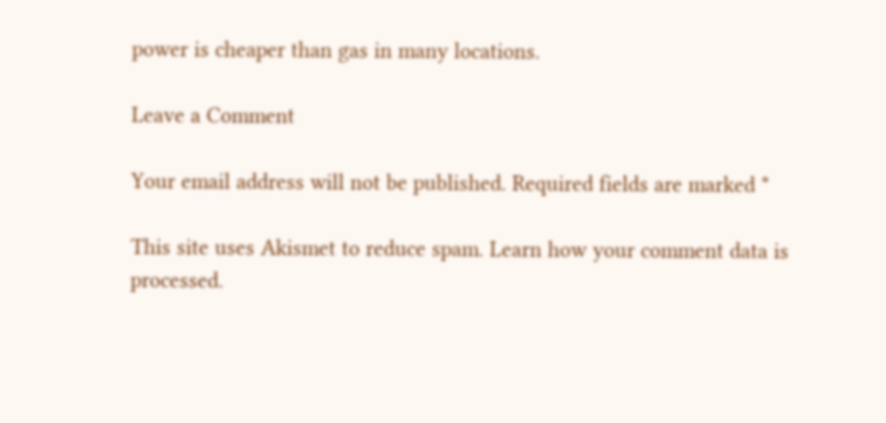power is cheaper than gas in many locations.

Leave a Comment

Your email address will not be published. Required fields are marked *

This site uses Akismet to reduce spam. Learn how your comment data is processed.